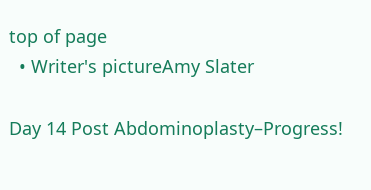top of page
  • Writer's pictureAmy Slater

Day 14 Post Abdominoplasty–Progress!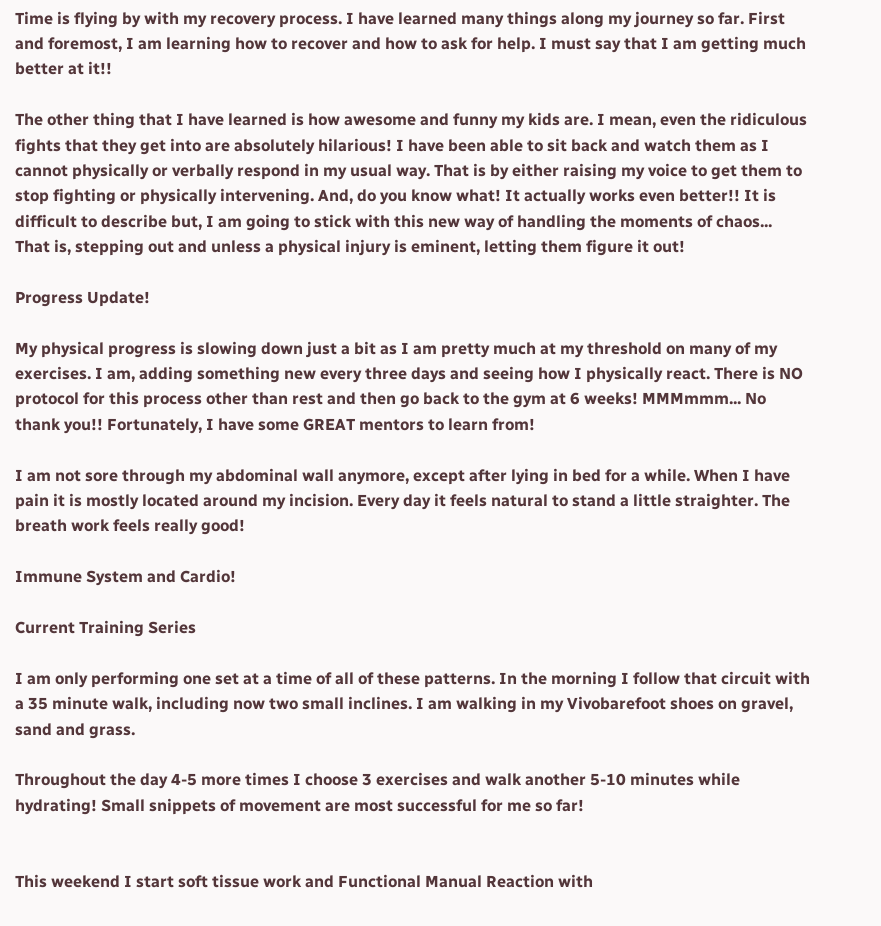Time is flying by with my recovery process. I have learned many things along my journey so far. First and foremost, I am learning how to recover and how to ask for help. I must say that I am getting much better at it!!

The other thing that I have learned is how awesome and funny my kids are. I mean, even the ridiculous fights that they get into are absolutely hilarious! I have been able to sit back and watch them as I cannot physically or verbally respond in my usual way. That is by either raising my voice to get them to stop fighting or physically intervening. And, do you know what! It actually works even better!! It is difficult to describe but, I am going to stick with this new way of handling the moments of chaos... That is, stepping out and unless a physical injury is eminent, letting them figure it out!

Progress Update!

My physical progress is slowing down just a bit as I am pretty much at my threshold on many of my exercises. I am, adding something new every three days and seeing how I physically react. There is NO protocol for this process other than rest and then go back to the gym at 6 weeks! MMMmmm... No thank you!! Fortunately, I have some GREAT mentors to learn from!

I am not sore through my abdominal wall anymore, except after lying in bed for a while. When I have pain it is mostly located around my incision. Every day it feels natural to stand a little straighter. The breath work feels really good!

Immune System and Cardio!

Current Training Series

I am only performing one set at a time of all of these patterns. In the morning I follow that circuit with a 35 minute walk, including now two small inclines. I am walking in my Vivobarefoot shoes on gravel, sand and grass.

Throughout the day 4-5 more times I choose 3 exercises and walk another 5-10 minutes while hydrating! Small snippets of movement are most successful for me so far!


This weekend I start soft tissue work and Functional Manual Reaction with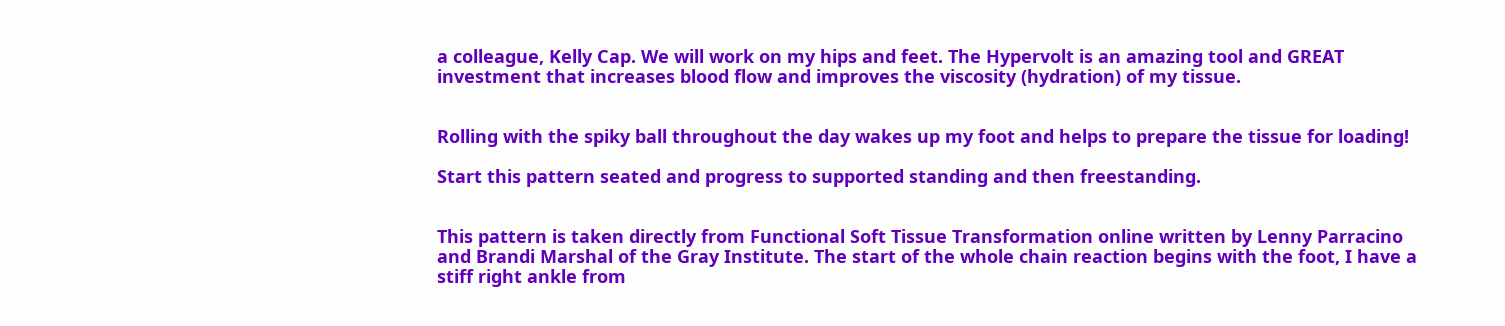a colleague, Kelly Cap. We will work on my hips and feet. The Hypervolt is an amazing tool and GREAT investment that increases blood flow and improves the viscosity (hydration) of my tissue.


Rolling with the spiky ball throughout the day wakes up my foot and helps to prepare the tissue for loading!

Start this pattern seated and progress to supported standing and then freestanding.


This pattern is taken directly from Functional Soft Tissue Transformation online written by Lenny Parracino and Brandi Marshal of the Gray Institute. The start of the whole chain reaction begins with the foot, I have a stiff right ankle from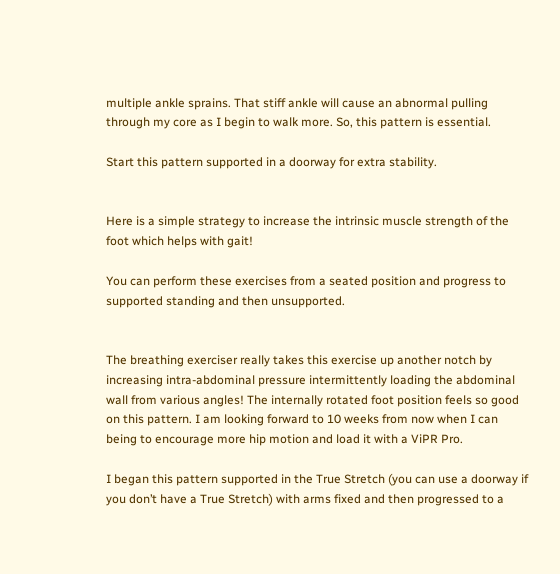multiple ankle sprains. That stiff ankle will cause an abnormal pulling through my core as I begin to walk more. So, this pattern is essential.

Start this pattern supported in a doorway for extra stability.


Here is a simple strategy to increase the intrinsic muscle strength of the foot which helps with gait!

You can perform these exercises from a seated position and progress to supported standing and then unsupported.


The breathing exerciser really takes this exercise up another notch by increasing intra-abdominal pressure intermittently loading the abdominal wall from various angles! The internally rotated foot position feels so good on this pattern. I am looking forward to 10 weeks from now when I can being to encourage more hip motion and load it with a ViPR Pro.

I began this pattern supported in the True Stretch (you can use a doorway if you don’t have a True Stretch) with arms fixed and then progressed to a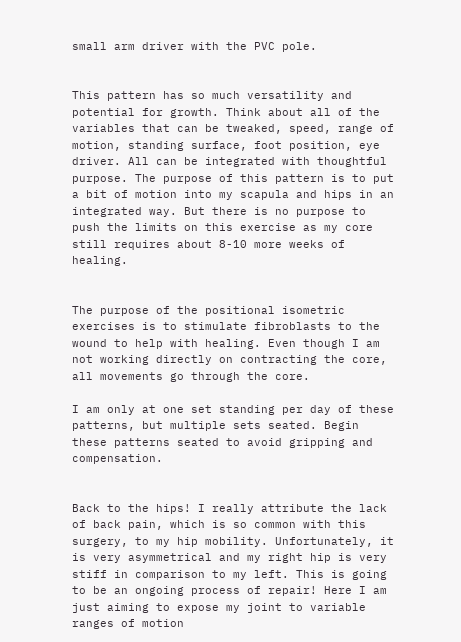small arm driver with the PVC pole.


This pattern has so much versatility and potential for growth. Think about all of the variables that can be tweaked, speed, range of motion, standing surface, foot position, eye driver. All can be integrated with thoughtful purpose. The purpose of this pattern is to put a bit of motion into my scapula and hips in an integrated way. But there is no purpose to push the limits on this exercise as my core still requires about 8-10 more weeks of healing.


The purpose of the positional isometric exercises is to stimulate fibroblasts to the wound to help with healing. Even though I am not working directly on contracting the core, all movements go through the core.

I am only at one set standing per day of these patterns, but multiple sets seated. Begin these patterns seated to avoid gripping and compensation.


Back to the hips! I really attribute the lack of back pain, which is so common with this surgery, to my hip mobility. Unfortunately, it is very asymmetrical and my right hip is very stiff in comparison to my left. This is going to be an ongoing process of repair! Here I am just aiming to expose my joint to variable ranges of motion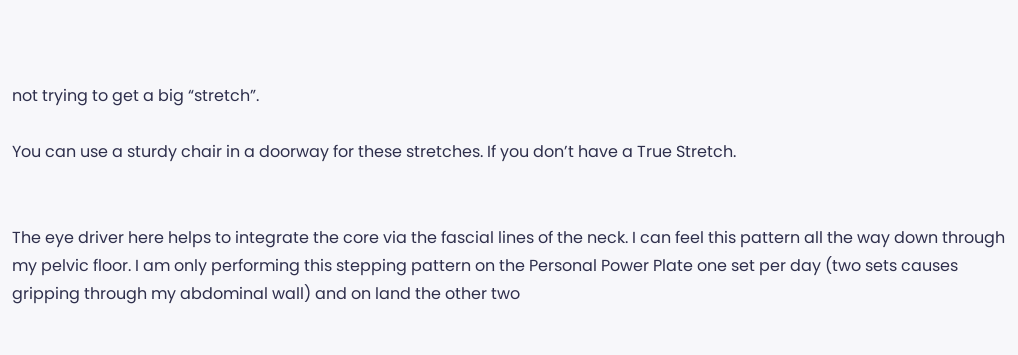not trying to get a big “stretch”.

You can use a sturdy chair in a doorway for these stretches. If you don’t have a True Stretch.


The eye driver here helps to integrate the core via the fascial lines of the neck. I can feel this pattern all the way down through my pelvic floor. I am only performing this stepping pattern on the Personal Power Plate one set per day (two sets causes gripping through my abdominal wall) and on land the other two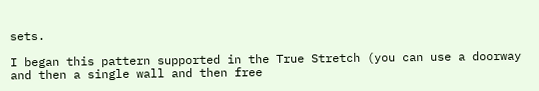sets.

I began this pattern supported in the True Stretch (you can use a doorway and then a single wall and then free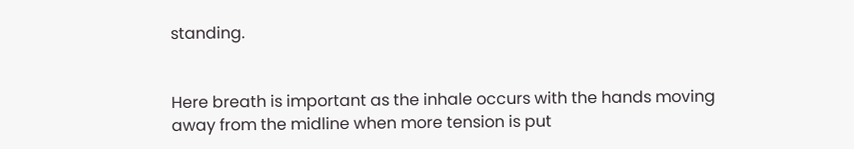standing.


Here breath is important as the inhale occurs with the hands moving away from the midline when more tension is put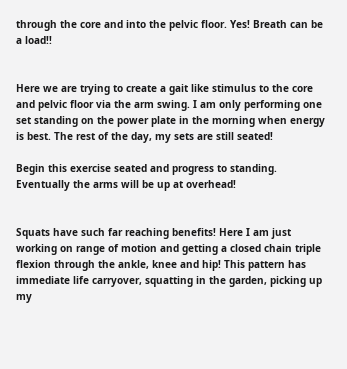through the core and into the pelvic floor. Yes! Breath can be a load!!


Here we are trying to create a gait like stimulus to the core and pelvic floor via the arm swing. I am only performing one set standing on the power plate in the morning when energy is best. The rest of the day, my sets are still seated!

Begin this exercise seated and progress to standing. Eventually the arms will be up at overhead!


Squats have such far reaching benefits! Here I am just working on range of motion and getting a closed chain triple flexion through the ankle, knee and hip! This pattern has immediate life carryover, squatting in the garden, picking up my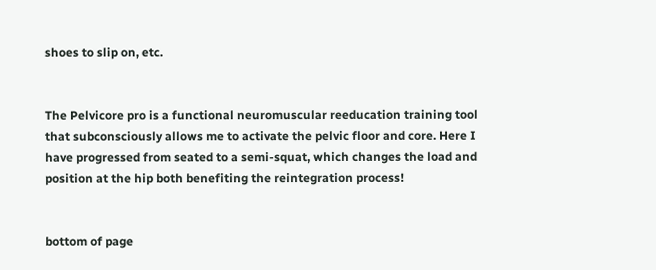shoes to slip on, etc.


The Pelvicore pro is a functional neuromuscular reeducation training tool that subconsciously allows me to activate the pelvic floor and core. Here I have progressed from seated to a semi-squat, which changes the load and position at the hip both benefiting the reintegration process!


bottom of page